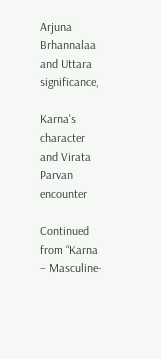Arjuna Brhannalaa and Uttara significance,

Karna's character and Virata Parvan encounter

Continued from “Karna – Masculine-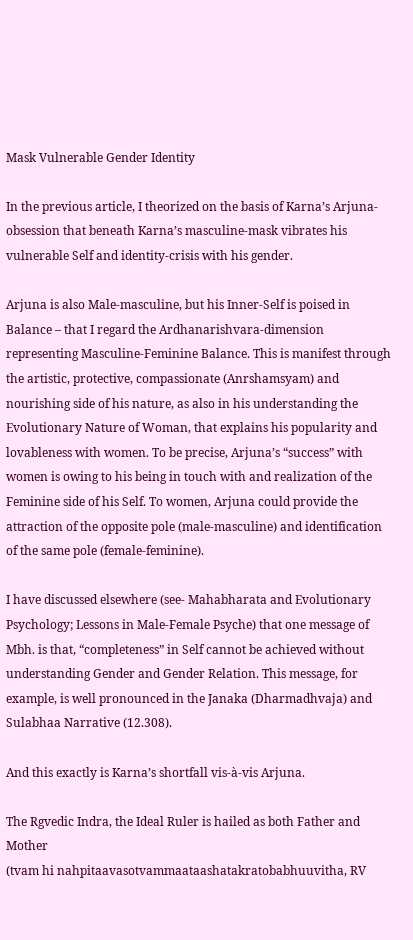Mask Vulnerable Gender Identity

In the previous article, I theorized on the basis of Karna’s Arjuna-obsession that beneath Karna’s masculine-mask vibrates his vulnerable Self and identity-crisis with his gender.

Arjuna is also Male-masculine, but his Inner-Self is poised in Balance – that I regard the Ardhanarishvara-dimension representing Masculine-Feminine Balance. This is manifest through the artistic, protective, compassionate (Anrshamsyam) and nourishing side of his nature, as also in his understanding the Evolutionary Nature of Woman, that explains his popularity and lovableness with women. To be precise, Arjuna’s “success” with women is owing to his being in touch with and realization of the Feminine side of his Self. To women, Arjuna could provide the attraction of the opposite pole (male-masculine) and identification of the same pole (female-feminine).

I have discussed elsewhere (see- Mahabharata and Evolutionary Psychology; Lessons in Male-Female Psyche) that one message of Mbh. is that, “completeness” in Self cannot be achieved without understanding Gender and Gender Relation. This message, for example, is well pronounced in the Janaka (Dharmadhvaja) and Sulabhaa Narrative (12.308).

And this exactly is Karna’s shortfall vis-à-vis Arjuna.

The Rgvedic Indra, the Ideal Ruler is hailed as both Father and Mother
(tvam hi nahpitaavasotvammaataashatakratobabhuuvitha, RV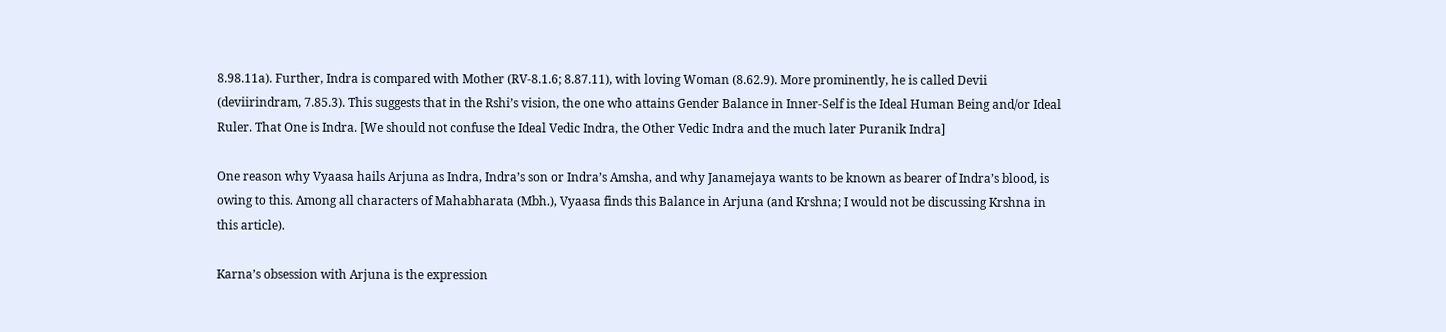8.98.11a). Further, Indra is compared with Mother (RV-8.1.6; 8.87.11), with loving Woman (8.62.9). More prominently, he is called Devii (deviirindram, 7.85.3). This suggests that in the Rshi’s vision, the one who attains Gender Balance in Inner-Self is the Ideal Human Being and/or Ideal Ruler. That One is Indra. [We should not confuse the Ideal Vedic Indra, the Other Vedic Indra and the much later Puranik Indra]

One reason why Vyaasa hails Arjuna as Indra, Indra’s son or Indra’s Amsha, and why Janamejaya wants to be known as bearer of Indra’s blood, is owing to this. Among all characters of Mahabharata (Mbh.), Vyaasa finds this Balance in Arjuna (and Krshna; I would not be discussing Krshna in this article).

Karna’s obsession with Arjuna is the expression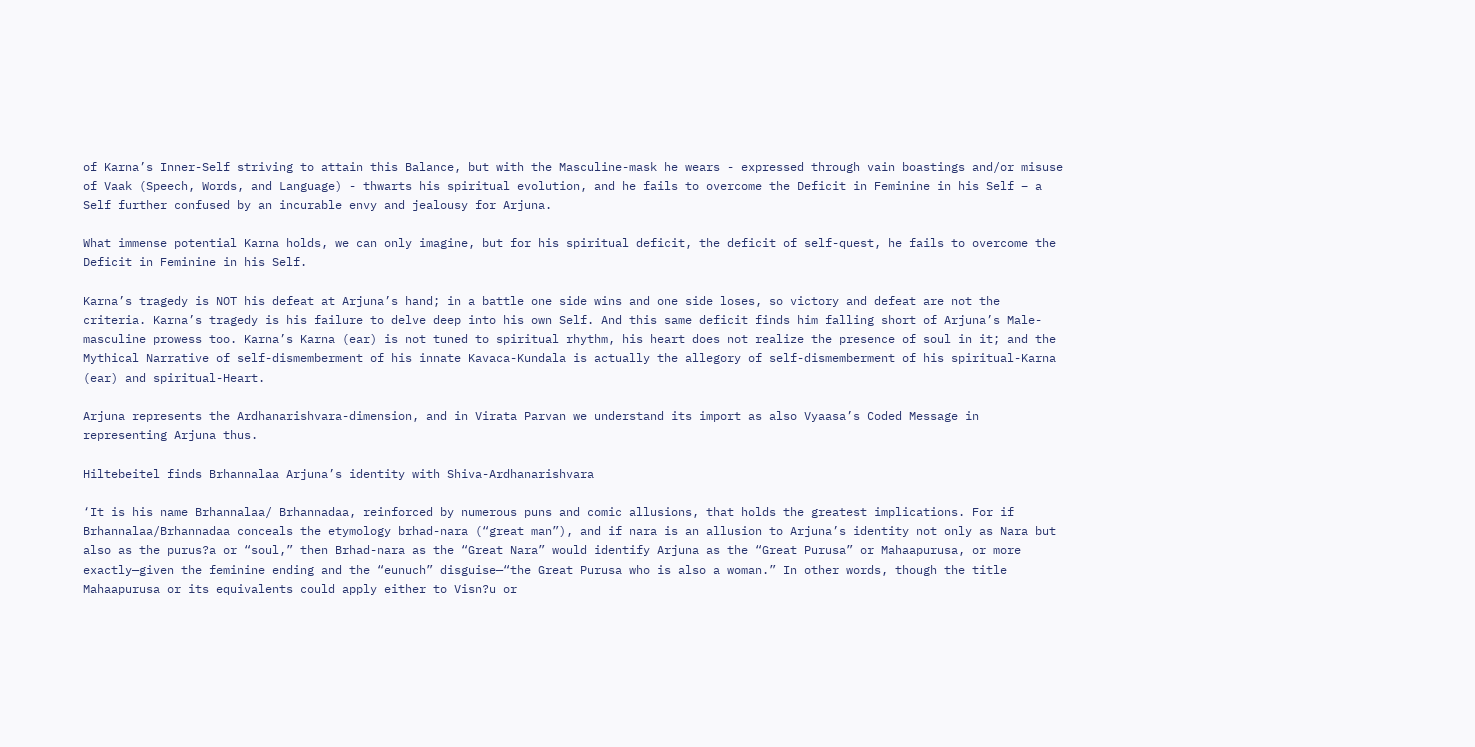of Karna’s Inner-Self striving to attain this Balance, but with the Masculine-mask he wears - expressed through vain boastings and/or misuse of Vaak (Speech, Words, and Language) - thwarts his spiritual evolution, and he fails to overcome the Deficit in Feminine in his Self – a Self further confused by an incurable envy and jealousy for Arjuna.

What immense potential Karna holds, we can only imagine, but for his spiritual deficit, the deficit of self-quest, he fails to overcome the Deficit in Feminine in his Self.

Karna’s tragedy is NOT his defeat at Arjuna’s hand; in a battle one side wins and one side loses, so victory and defeat are not the criteria. Karna’s tragedy is his failure to delve deep into his own Self. And this same deficit finds him falling short of Arjuna’s Male-masculine prowess too. Karna’s Karna (ear) is not tuned to spiritual rhythm, his heart does not realize the presence of soul in it; and the Mythical Narrative of self-dismemberment of his innate Kavaca-Kundala is actually the allegory of self-dismemberment of his spiritual-Karna (ear) and spiritual-Heart.

Arjuna represents the Ardhanarishvara-dimension, and in Virata Parvan we understand its import as also Vyaasa’s Coded Message in representing Arjuna thus.

Hiltebeitel finds Brhannalaa Arjuna’s identity with Shiva-Ardhanarishvara

‘It is his name Brhannalaa/ Brhannadaa, reinforced by numerous puns and comic allusions, that holds the greatest implications. For if Brhannalaa/Brhannadaa conceals the etymology brhad-nara (“great man”), and if nara is an allusion to Arjuna’s identity not only as Nara but also as the purus?a or “soul,” then Brhad-nara as the “Great Nara” would identify Arjuna as the “Great Purusa” or Mahaapurusa, or more exactly—given the feminine ending and the “eunuch” disguise—“the Great Purusa who is also a woman.” In other words, though the title Mahaapurusa or its equivalents could apply either to Visn?u or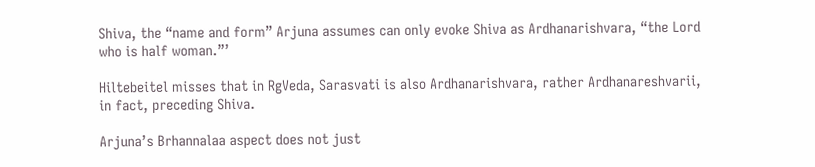Shiva, the “name and form” Arjuna assumes can only evoke Shiva as Ardhanarishvara, “the Lord who is half woman.”’

Hiltebeitel misses that in RgVeda, Sarasvati is also Ardhanarishvara, rather Ardhanareshvarii, in fact, preceding Shiva.

Arjuna’s Brhannalaa aspect does not just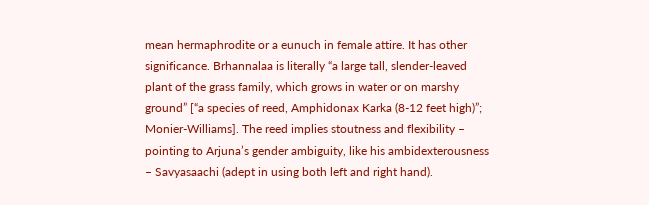mean hermaphrodite or a eunuch in female attire. It has other significance. Brhannalaa is literally “a large tall, slender-leaved plant of the grass family, which grows in water or on marshy ground” [“a species of reed, Amphidonax Karka (8-12 feet high)”; Monier-Williams]. The reed implies stoutness and flexibility – pointing to Arjuna’s gender ambiguity, like his ambidexterousness – Savyasaachi (adept in using both left and right hand).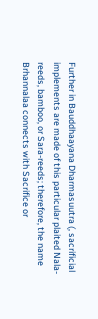Further in Bauddhaayana Dharmasuutra (, sacrificial implements are made of this particular plaited Nala-reeds, bamboo, or Sara-reeds; therefore, the name Brhannalaa connects with Sacrifice or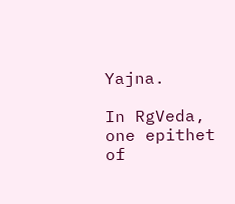Yajna.

In RgVeda, one epithet of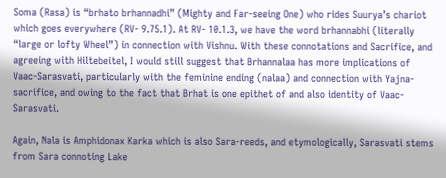Soma (Rasa) is “brhato brhannadhi” (Mighty and Far-seeing One) who rides Suurya’s chariot which goes everywhere (RV- 9.75.1). At RV- 10.1.3, we have the word brhannabhi (literally “large or lofty Wheel”) in connection with Vishnu. With these connotations and Sacrifice, and agreeing with Hiltebeitel, I would still suggest that Brhannalaa has more implications of Vaac-Sarasvati, particularly with the feminine ending (nalaa) and connection with Yajna-sacrifice, and owing to the fact that Brhat is one epithet of and also identity of Vaac-Sarasvati.

Again, Nala is Amphidonax Karka which is also Sara-reeds, and etymologically, Sarasvati stems from Sara connoting Lake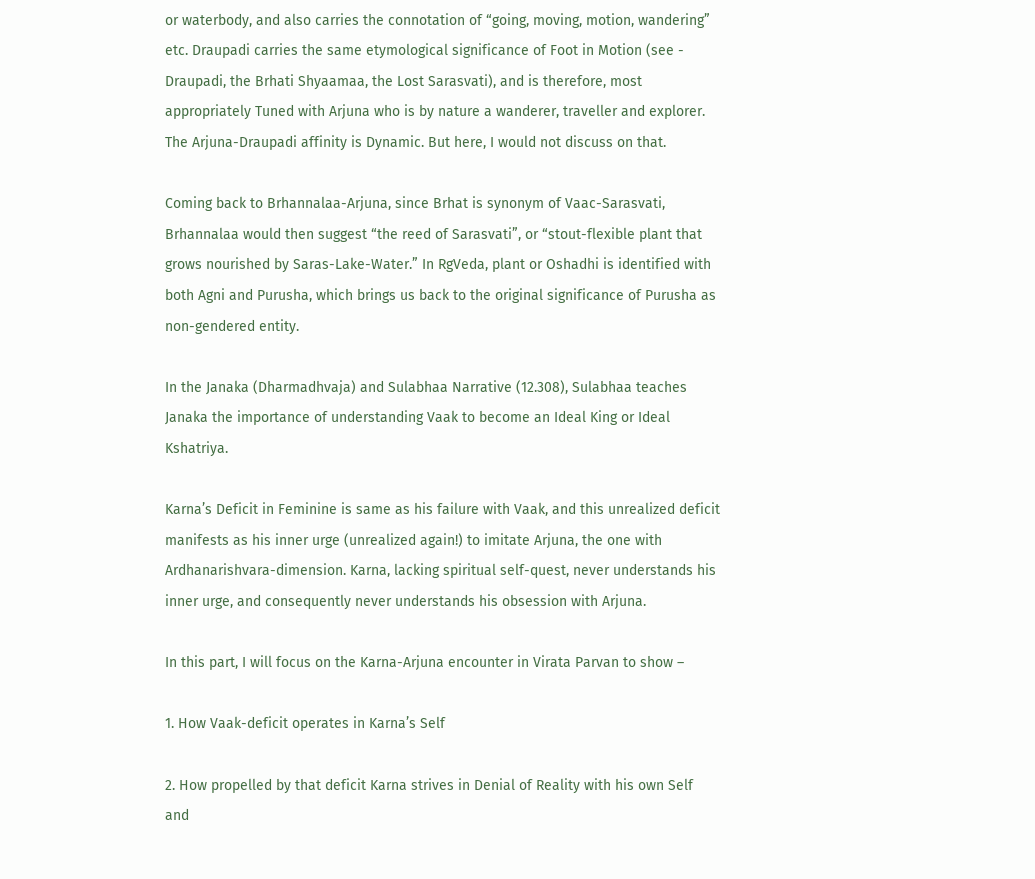or waterbody, and also carries the connotation of “going, moving, motion, wandering” etc. Draupadi carries the same etymological significance of Foot in Motion (see - Draupadi, the Brhati Shyaamaa, the Lost Sarasvati), and is therefore, most appropriately Tuned with Arjuna who is by nature a wanderer, traveller and explorer. The Arjuna-Draupadi affinity is Dynamic. But here, I would not discuss on that.

Coming back to Brhannalaa-Arjuna, since Brhat is synonym of Vaac-Sarasvati, Brhannalaa would then suggest “the reed of Sarasvati”, or “stout-flexible plant that grows nourished by Saras-Lake-Water.” In RgVeda, plant or Oshadhi is identified with both Agni and Purusha, which brings us back to the original significance of Purusha as non-gendered entity.

In the Janaka (Dharmadhvaja) and Sulabhaa Narrative (12.308), Sulabhaa teaches Janaka the importance of understanding Vaak to become an Ideal King or Ideal Kshatriya.

Karna’s Deficit in Feminine is same as his failure with Vaak, and this unrealized deficit manifests as his inner urge (unrealized again!) to imitate Arjuna, the one with Ardhanarishvara-dimension. Karna, lacking spiritual self-quest, never understands his inner urge, and consequently never understands his obsession with Arjuna.

In this part, I will focus on the Karna-Arjuna encounter in Virata Parvan to show –

1. How Vaak-deficit operates in Karna’s Self

2. How propelled by that deficit Karna strives in Denial of Reality with his own Self and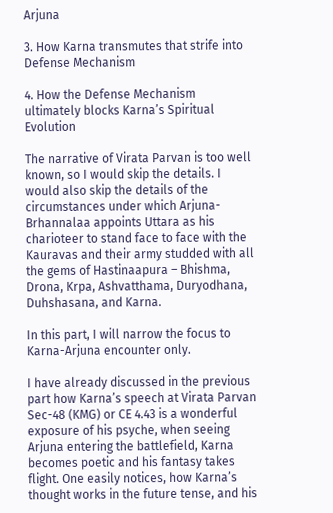Arjuna

3. How Karna transmutes that strife into Defense Mechanism

4. How the Defense Mechanism ultimately blocks Karna’s Spiritual Evolution

The narrative of Virata Parvan is too well known, so I would skip the details. I would also skip the details of the circumstances under which Arjuna-Brhannalaa appoints Uttara as his charioteer to stand face to face with the Kauravas and their army studded with all the gems of Hastinaapura – Bhishma, Drona, Krpa, Ashvatthama, Duryodhana, Duhshasana, and Karna.

In this part, I will narrow the focus to Karna-Arjuna encounter only.

I have already discussed in the previous part how Karna’s speech at Virata Parvan Sec-48 (KMG) or CE 4.43 is a wonderful exposure of his psyche, when seeing Arjuna entering the battlefield, Karna becomes poetic and his fantasy takes flight. One easily notices, how Karna’s thought works in the future tense, and his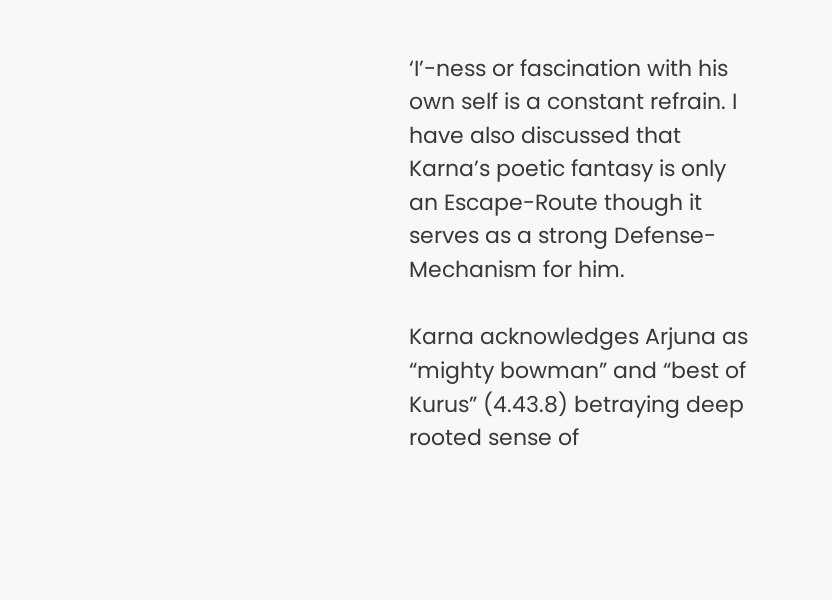‘I’-ness or fascination with his own self is a constant refrain. I have also discussed that Karna’s poetic fantasy is only an Escape-Route though it serves as a strong Defense-Mechanism for him.

Karna acknowledges Arjuna as “mighty bowman” and “best of Kurus” (4.43.8) betraying deep rooted sense of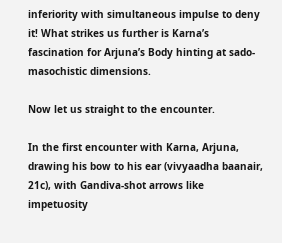inferiority with simultaneous impulse to deny it! What strikes us further is Karna’s fascination for Arjuna’s Body hinting at sado-masochistic dimensions.

Now let us straight to the encounter.

In the first encounter with Karna, Arjuna, drawing his bow to his ear (vivyaadha baanair, 21c), with Gandiva-shot arrows like impetuosity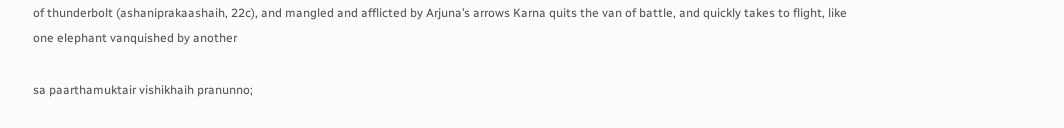of thunderbolt (ashaniprakaashaih, 22c), and mangled and afflicted by Arjuna’s arrows Karna quits the van of battle, and quickly takes to flight, like one elephant vanquished by another

sa paarthamuktair vishikhaih pranunno;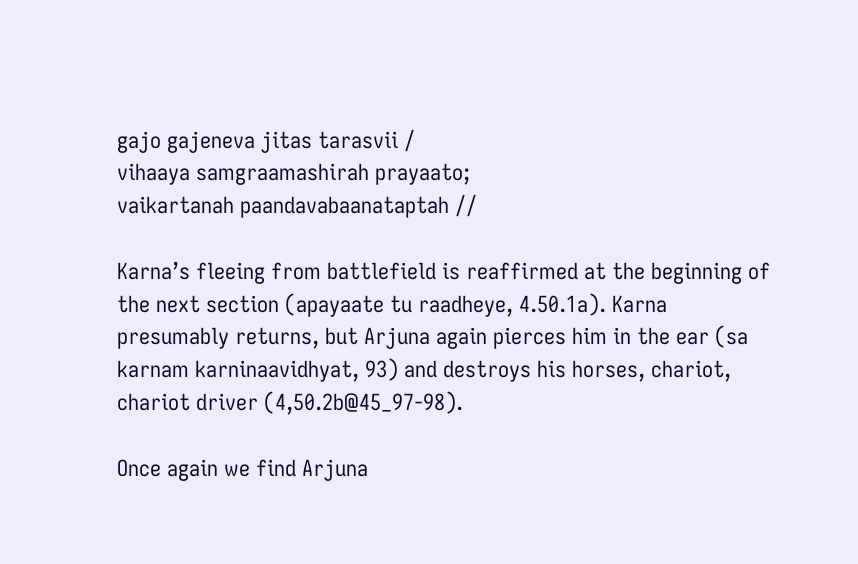gajo gajeneva jitas tarasvii /
vihaaya samgraamashirah prayaato;
vaikartanah paandavabaanataptah //

Karna’s fleeing from battlefield is reaffirmed at the beginning of the next section (apayaate tu raadheye, 4.50.1a). Karna presumably returns, but Arjuna again pierces him in the ear (sa karnam karninaavidhyat, 93) and destroys his horses, chariot, chariot driver (4,50.2b@45_97-98).

Once again we find Arjuna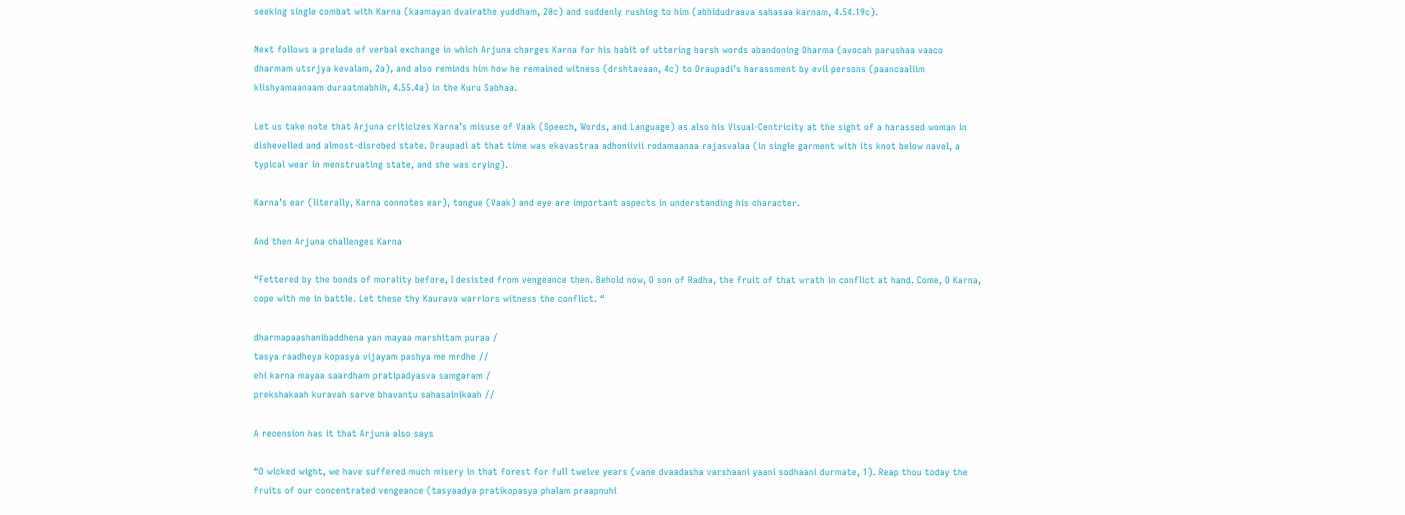seeking single combat with Karna (kaamayan dvairathe yuddham, 20c) and suddenly rushing to him (abhidudraava sahasaa karnam, 4.54.19c).

Next follows a prelude of verbal exchange in which Arjuna charges Karna for his habit of uttering harsh words abandoning Dharma (avocah parushaa vaaco dharmam utsrjya kevalam, 2a), and also reminds him how he remained witness (drshtavaan, 4c) to Draupadi’s harassment by evil persons (paancaaliim klishyamaanaam duraatmabhih, 4.55.4a) in the Kuru Sabhaa.

Let us take note that Arjuna criticizes Karna’s misuse of Vaak (Speech, Words, and Language) as also his Visual-Centricity at the sight of a harassed woman in dishevelled and almost-disrobed state. Draupadi at that time was ekavastraa adhoniivii rodamaanaa rajasvalaa (in single garment with its knot below navel, a typical wear in menstruating state, and she was crying).

Karna’s ear (literally, Karna connotes ear), tongue (Vaak) and eye are important aspects in understanding his character.

And then Arjuna challenges Karna

“Fettered by the bonds of morality before, I desisted from vengeance then. Behold now, O son of Radha, the fruit of that wrath in conflict at hand. Come, O Karna, cope with me in battle. Let these thy Kaurava warriors witness the conflict. “

dharmapaashanibaddhena yan mayaa marshitam puraa /
tasya raadheya kopasya vijayam pashya me mrdhe //
ehi karna mayaa saardham pratipadyasva samgaram /
prekshakaah kuravah sarve bhavantu sahasainikaah //

A recension has it that Arjuna also says

“O wicked wight, we have suffered much misery in that forest for full twelve years (vane dvaadasha varshaani yaani sodhaani durmate, 1). Reap thou today the fruits of our concentrated vengeance (tasyaadya pratikopasya phalam praapnuhi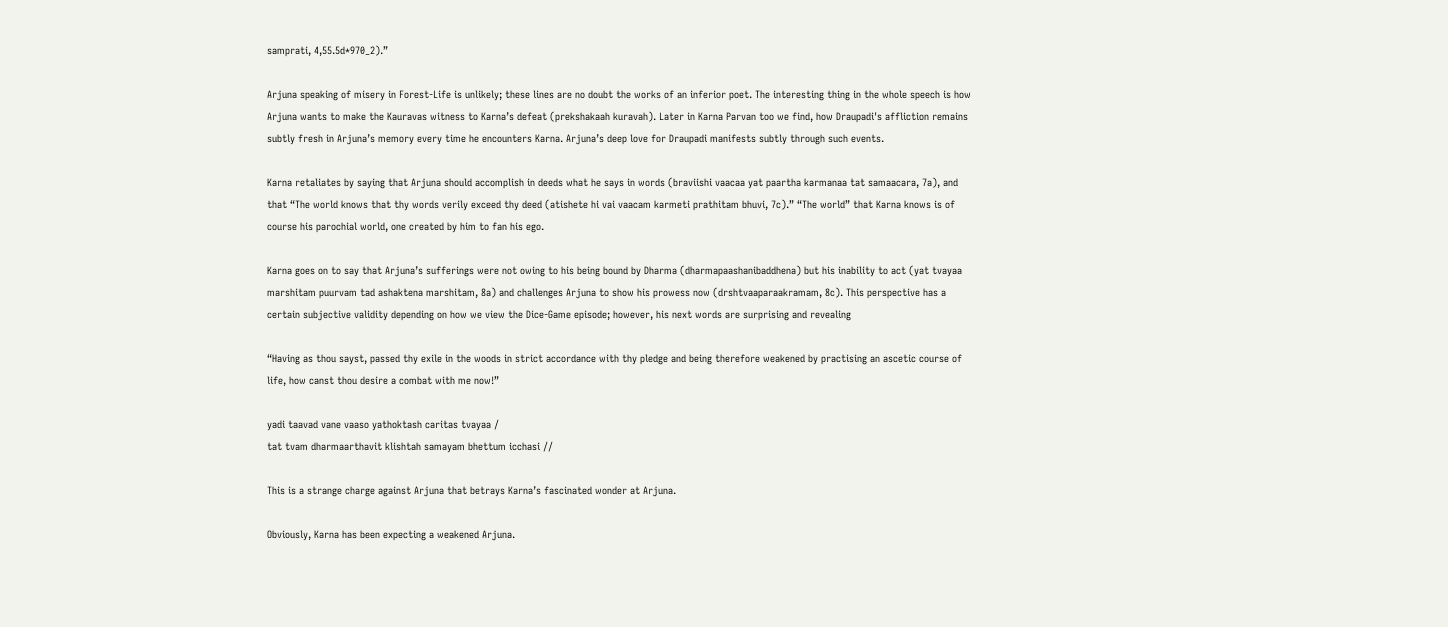samprati, 4,55.5d*970_2).”

Arjuna speaking of misery in Forest-Life is unlikely; these lines are no doubt the works of an inferior poet. The interesting thing in the whole speech is how Arjuna wants to make the Kauravas witness to Karna’s defeat (prekshakaah kuravah). Later in Karna Parvan too we find, how Draupadi's affliction remains subtly fresh in Arjuna’s memory every time he encounters Karna. Arjuna’s deep love for Draupadi manifests subtly through such events.

Karna retaliates by saying that Arjuna should accomplish in deeds what he says in words (braviishi vaacaa yat paartha karmanaa tat samaacara, 7a), and that “The world knows that thy words verily exceed thy deed (atishete hi vai vaacam karmeti prathitam bhuvi, 7c).” “The world” that Karna knows is of course his parochial world, one created by him to fan his ego.

Karna goes on to say that Arjuna’s sufferings were not owing to his being bound by Dharma (dharmapaashanibaddhena) but his inability to act (yat tvayaa marshitam puurvam tad ashaktena marshitam, 8a) and challenges Arjuna to show his prowess now (drshtvaaparaakramam, 8c). This perspective has a certain subjective validity depending on how we view the Dice-Game episode; however, his next words are surprising and revealing

“Having as thou sayst, passed thy exile in the woods in strict accordance with thy pledge and being therefore weakened by practising an ascetic course of life, how canst thou desire a combat with me now!”

yadi taavad vane vaaso yathoktash caritas tvayaa /
tat tvam dharmaarthavit klishtah samayam bhettum icchasi //

This is a strange charge against Arjuna that betrays Karna’s fascinated wonder at Arjuna.

Obviously, Karna has been expecting a weakened Arjuna.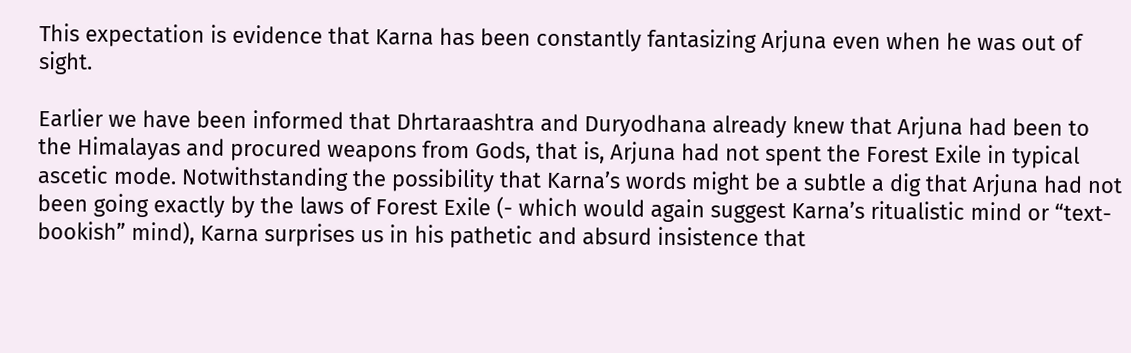This expectation is evidence that Karna has been constantly fantasizing Arjuna even when he was out of sight.

Earlier we have been informed that Dhrtaraashtra and Duryodhana already knew that Arjuna had been to the Himalayas and procured weapons from Gods, that is, Arjuna had not spent the Forest Exile in typical ascetic mode. Notwithstanding the possibility that Karna’s words might be a subtle a dig that Arjuna had not been going exactly by the laws of Forest Exile (- which would again suggest Karna’s ritualistic mind or “text-bookish” mind), Karna surprises us in his pathetic and absurd insistence that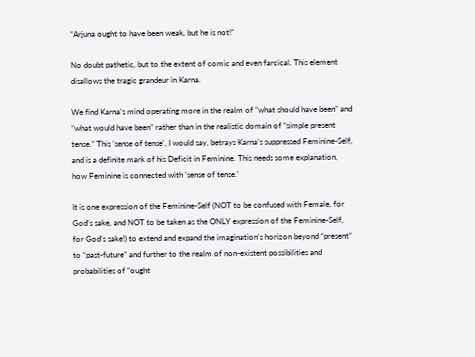“Arjuna ought to have been weak, but he is not!”

No doubt pathetic, but to the extent of comic and even farcical. This element disallows the tragic grandeur in Karna.

We find Karna’s mind operating more in the realm of “what should have been” and “what would have been” rather than in the realistic domain of “simple present tense.” This ‘sense of tense’, I would say, betrays Karna’s suppressed Feminine-Self, and is a definite mark of his Deficit in Feminine. This needs some explanation, how Feminine is connected with ‘sense of tense.’

It is one expression of the Feminine-Self (NOT to be confused with Female, for God’s sake, and NOT to be taken as the ONLY expression of the Feminine-Self, for God’s sake!) to extend and expand the imagination’s horizon beyond “present” to “past-future” and further to the realm of non-existent possibilities and probabilities of “ought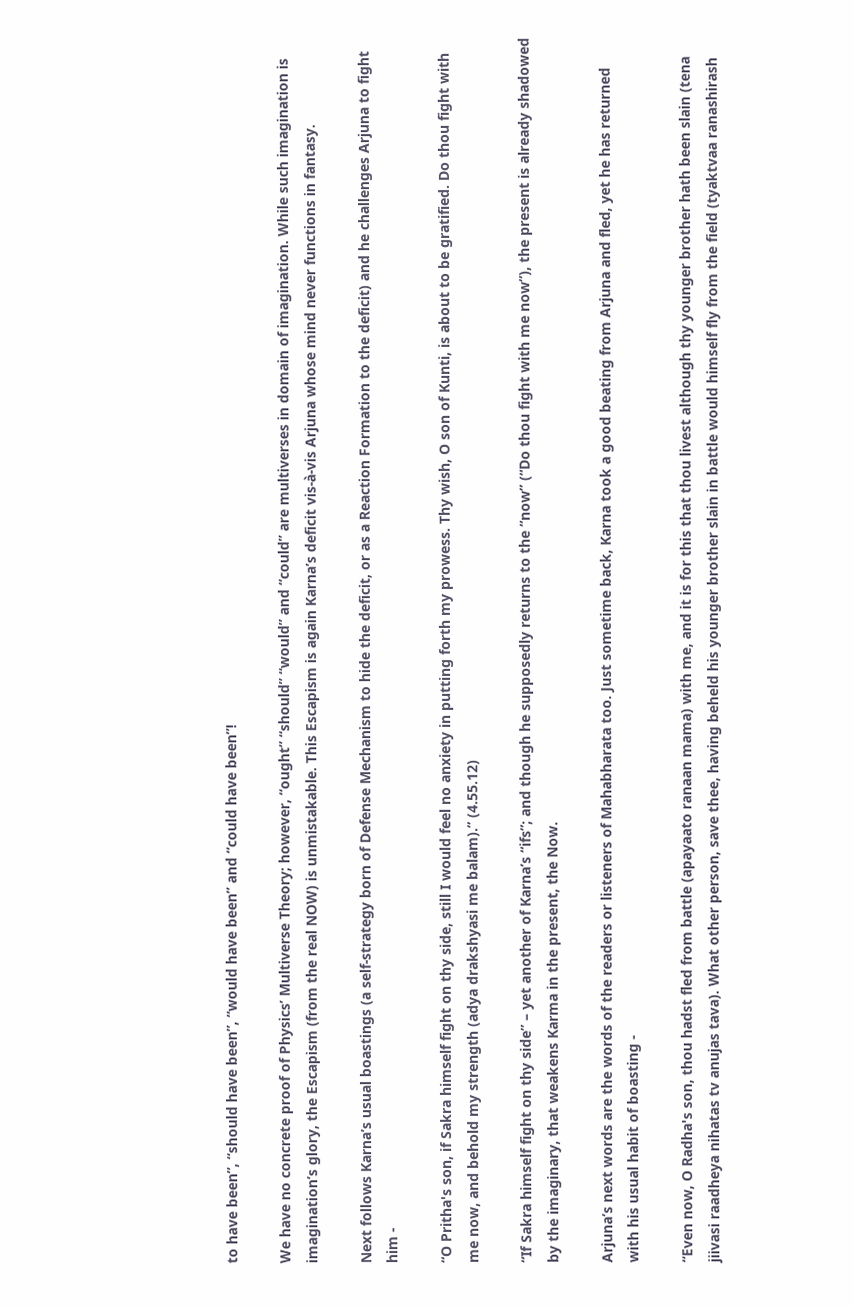to have been”, “should have been”, “would have been” and “could have been”!

We have no concrete proof of Physics’ Multiverse Theory; however, “ought” “should” “would” and “could” are multiverses in domain of imagination. While such imagination is imagination’s glory, the Escapism (from the real NOW) is unmistakable. This Escapism is again Karna’s deficit vis-à-vis Arjuna whose mind never functions in fantasy.

Next follows Karna’s usual boastings (a self-strategy born of Defense Mechanism to hide the deficit, or as a Reaction Formation to the deficit) and he challenges Arjuna to fight him -

“O Pritha's son, if Sakra himself fight on thy side, still I would feel no anxiety in putting forth my prowess. Thy wish, O son of Kunti, is about to be gratified. Do thou fight with me now, and behold my strength (adya drakshyasi me balam).” (4.55.12)

“If Sakra himself fight on thy side” – yet another of Karna’s “ifs”; and though he supposedly returns to the “now” (“Do thou fight with me now”), the present is already shadowed by the imaginary, that weakens Karma in the present, the Now.

Arjuna’s next words are the words of the readers or listeners of Mahabharata too. Just sometime back, Karna took a good beating from Arjuna and fled, yet he has returned with his usual habit of boasting -

“Even now, O Radha's son, thou hadst fled from battle (apayaato ranaan mama) with me, and it is for this that thou livest although thy younger brother hath been slain (tena jiivasi raadheya nihatas tv anujas tava). What other person, save thee, having beheld his younger brother slain in battle would himself fly from the field (tyaktvaa ranashirash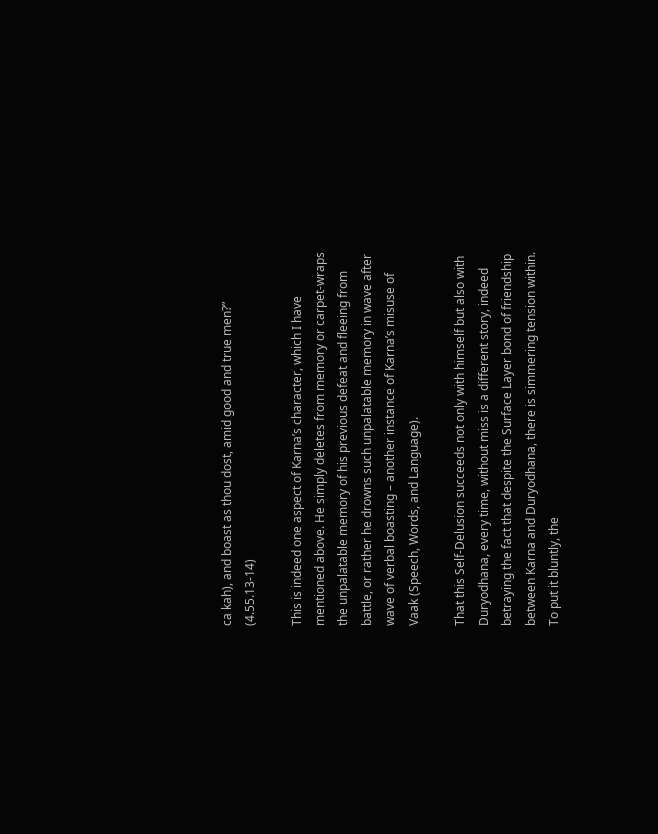ca kah), and boast as thou dost, amid good and true men?” (4.55.13-14)

This is indeed one aspect of Karna’s character, which I have mentioned above. He simply deletes from memory or carpet-wraps the unpalatable memory of his previous defeat and fleeing from battle, or rather he drowns such unpalatable memory in wave after wave of verbal boasting – another instance of Karna’s misuse of Vaak (Speech, Words, and Language).

That this Self-Delusion succeeds not only with himself but also with Duryodhana, every time, without miss is a different story, indeed betraying the fact that despite the Surface Layer bond of friendship between Karna and Duryodhana, there is simmering tension within. To put it bluntly, the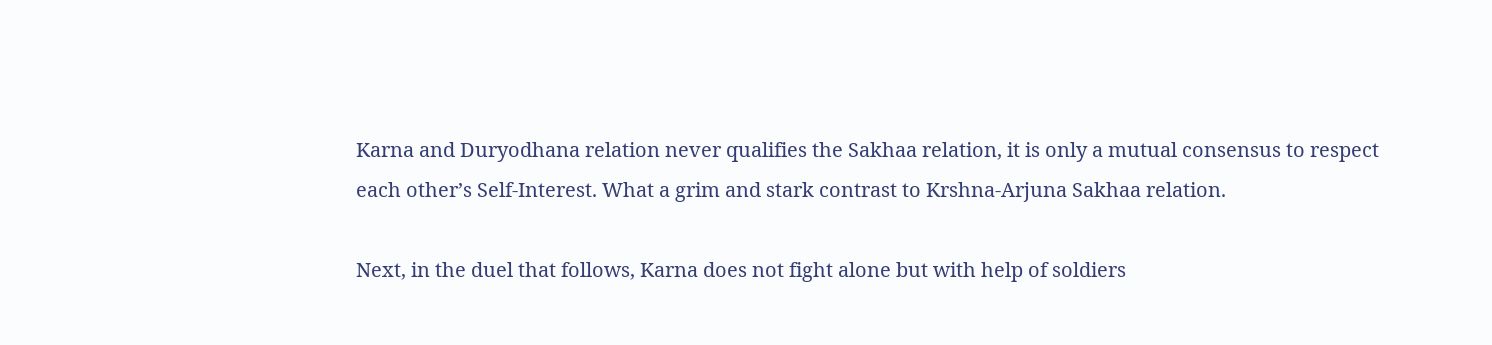Karna and Duryodhana relation never qualifies the Sakhaa relation, it is only a mutual consensus to respect each other’s Self-Interest. What a grim and stark contrast to Krshna-Arjuna Sakhaa relation.

Next, in the duel that follows, Karna does not fight alone but with help of soldiers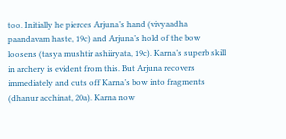too. Initially he pierces Arjuna’s hand (vivyaadha paandavam haste, 19c) and Arjuna’s hold of the bow loosens (tasya mushtir ashiiryata, 19c). Karna’s superb skill in archery is evident from this. But Arjuna recovers immediately and cuts off Karna’s bow into fragments (dhanur acchinat, 20a). Karna now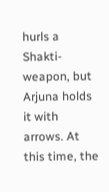hurls a Shakti-weapon, but Arjuna holds it with arrows. At this time, the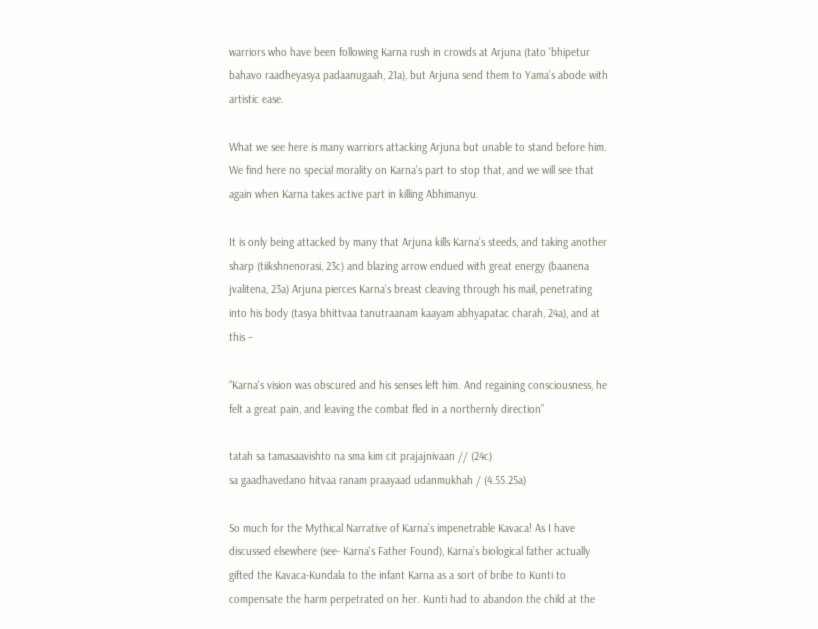warriors who have been following Karna rush in crowds at Arjuna (tato 'bhipetur bahavo raadheyasya padaanugaah, 21a), but Arjuna send them to Yama’s abode with artistic ease.

What we see here is many warriors attacking Arjuna but unable to stand before him. We find here no special morality on Karna’s part to stop that, and we will see that again when Karna takes active part in killing Abhimanyu.

It is only being attacked by many that Arjuna kills Karna’s steeds, and taking another sharp (tiikshnenorasi, 23c) and blazing arrow endued with great energy (baanena jvalitena, 23a) Arjuna pierces Karna’s breast cleaving through his mail, penetrating into his body (tasya bhittvaa tanutraanam kaayam abhyapatac charah, 24a), and at this –

“Karna's vision was obscured and his senses left him. And regaining consciousness, he felt a great pain, and leaving the combat fled in a northernly direction”

tatah sa tamasaavishto na sma kim cit prajajnivaan // (24c)
sa gaadhavedano hitvaa ranam praayaad udanmukhah / (4.55.25a)

So much for the Mythical Narrative of Karna’s impenetrable Kavaca! As I have discussed elsewhere (see- Karna's Father Found), Karna’s biological father actually gifted the Kavaca-Kundala to the infant Karna as a sort of bribe to Kunti to compensate the harm perpetrated on her. Kunti had to abandon the child at the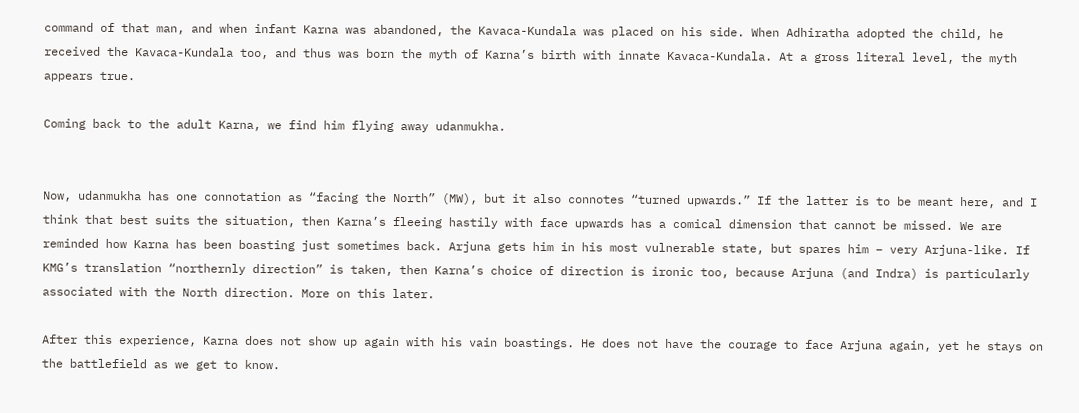command of that man, and when infant Karna was abandoned, the Kavaca-Kundala was placed on his side. When Adhiratha adopted the child, he received the Kavaca-Kundala too, and thus was born the myth of Karna’s birth with innate Kavaca-Kundala. At a gross literal level, the myth appears true.

Coming back to the adult Karna, we find him flying away udanmukha.


Now, udanmukha has one connotation as “facing the North” (MW), but it also connotes “turned upwards.” If the latter is to be meant here, and I think that best suits the situation, then Karna’s fleeing hastily with face upwards has a comical dimension that cannot be missed. We are reminded how Karna has been boasting just sometimes back. Arjuna gets him in his most vulnerable state, but spares him – very Arjuna-like. If KMG’s translation “northernly direction” is taken, then Karna’s choice of direction is ironic too, because Arjuna (and Indra) is particularly associated with the North direction. More on this later.

After this experience, Karna does not show up again with his vain boastings. He does not have the courage to face Arjuna again, yet he stays on the battlefield as we get to know.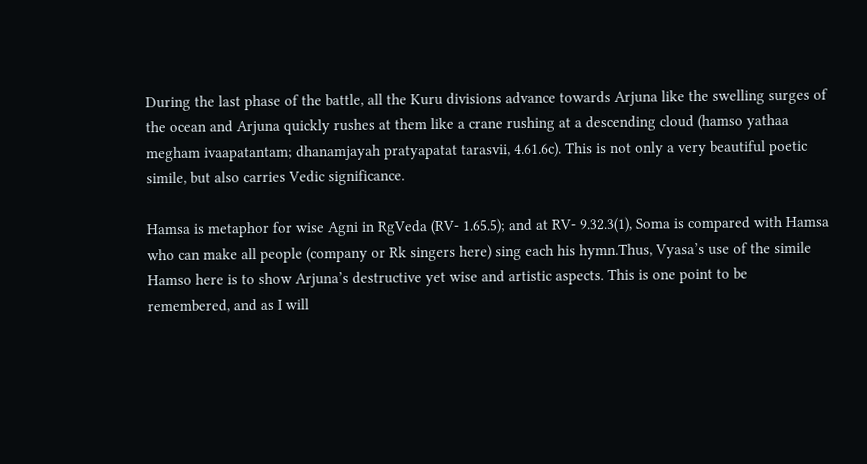During the last phase of the battle, all the Kuru divisions advance towards Arjuna like the swelling surges of the ocean and Arjuna quickly rushes at them like a crane rushing at a descending cloud (hamso yathaa megham ivaapatantam; dhanamjayah pratyapatat tarasvii, 4.61.6c). This is not only a very beautiful poetic simile, but also carries Vedic significance.

Hamsa is metaphor for wise Agni in RgVeda (RV- 1.65.5); and at RV- 9.32.3(1), Soma is compared with Hamsa who can make all people (company or Rk singers here) sing each his hymn.Thus, Vyasa’s use of the simile Hamso here is to show Arjuna’s destructive yet wise and artistic aspects. This is one point to be remembered, and as I will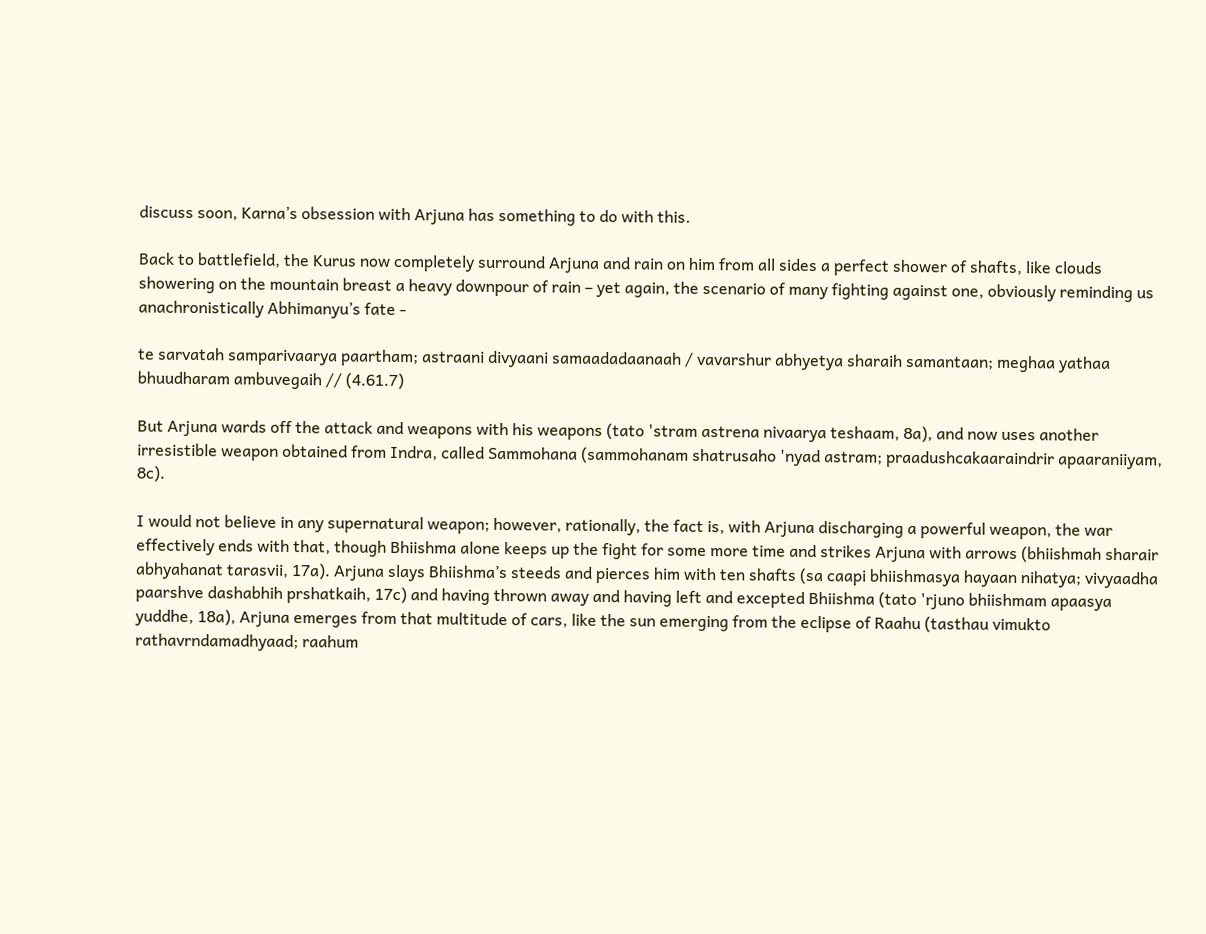discuss soon, Karna’s obsession with Arjuna has something to do with this.

Back to battlefield, the Kurus now completely surround Arjuna and rain on him from all sides a perfect shower of shafts, like clouds showering on the mountain breast a heavy downpour of rain – yet again, the scenario of many fighting against one, obviously reminding us anachronistically Abhimanyu’s fate -

te sarvatah samparivaarya paartham; astraani divyaani samaadadaanaah / vavarshur abhyetya sharaih samantaan; meghaa yathaa bhuudharam ambuvegaih // (4.61.7)

But Arjuna wards off the attack and weapons with his weapons (tato 'stram astrena nivaarya teshaam, 8a), and now uses another irresistible weapon obtained from Indra, called Sammohana (sammohanam shatrusaho 'nyad astram; praadushcakaaraindrir apaaraniiyam, 8c).

I would not believe in any supernatural weapon; however, rationally, the fact is, with Arjuna discharging a powerful weapon, the war effectively ends with that, though Bhiishma alone keeps up the fight for some more time and strikes Arjuna with arrows (bhiishmah sharair abhyahanat tarasvii, 17a). Arjuna slays Bhiishma’s steeds and pierces him with ten shafts (sa caapi bhiishmasya hayaan nihatya; vivyaadha paarshve dashabhih prshatkaih, 17c) and having thrown away and having left and excepted Bhiishma (tato 'rjuno bhiishmam apaasya yuddhe, 18a), Arjuna emerges from that multitude of cars, like the sun emerging from the eclipse of Raahu (tasthau vimukto rathavrndamadhyaad; raahum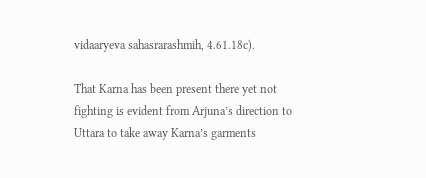vidaaryeva sahasrarashmih, 4.61.18c).

That Karna has been present there yet not fighting is evident from Arjuna’s direction to Uttara to take away Karna’s garments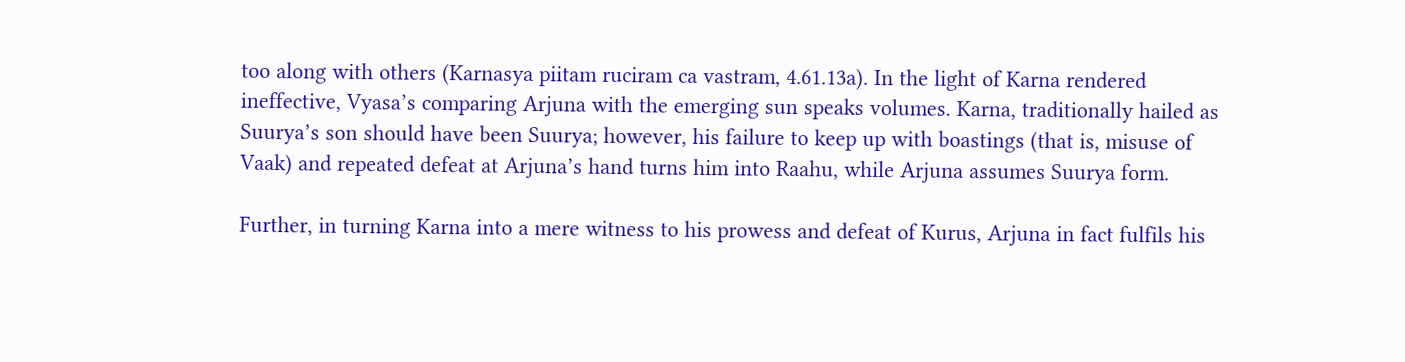too along with others (Karnasya piitam ruciram ca vastram, 4.61.13a). In the light of Karna rendered ineffective, Vyasa’s comparing Arjuna with the emerging sun speaks volumes. Karna, traditionally hailed as Suurya’s son should have been Suurya; however, his failure to keep up with boastings (that is, misuse of Vaak) and repeated defeat at Arjuna’s hand turns him into Raahu, while Arjuna assumes Suurya form.

Further, in turning Karna into a mere witness to his prowess and defeat of Kurus, Arjuna in fact fulfils his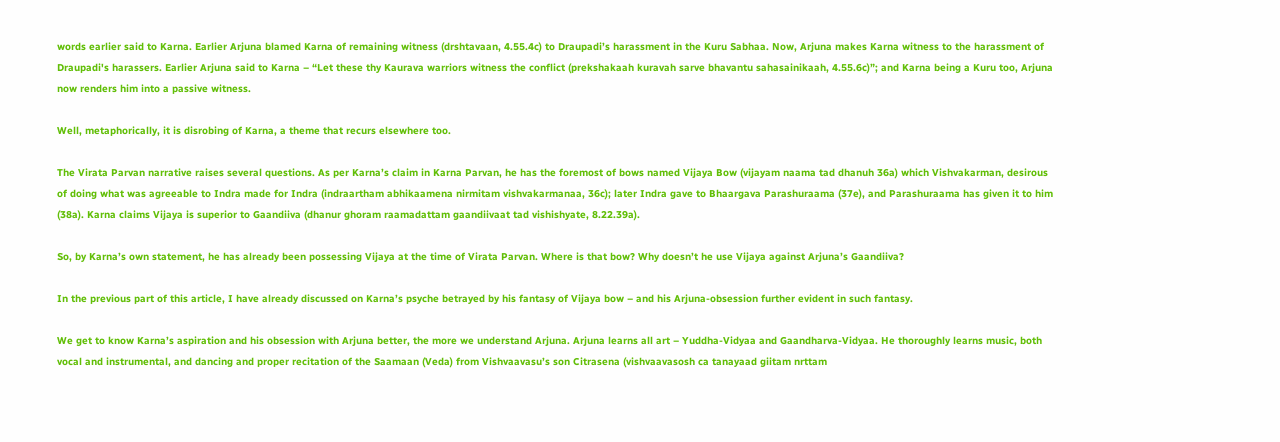words earlier said to Karna. Earlier Arjuna blamed Karna of remaining witness (drshtavaan, 4.55.4c) to Draupadi’s harassment in the Kuru Sabhaa. Now, Arjuna makes Karna witness to the harassment of Draupadi's harassers. Earlier Arjuna said to Karna – “Let these thy Kaurava warriors witness the conflict (prekshakaah kuravah sarve bhavantu sahasainikaah, 4.55.6c)”; and Karna being a Kuru too, Arjuna now renders him into a passive witness.

Well, metaphorically, it is disrobing of Karna, a theme that recurs elsewhere too.

The Virata Parvan narrative raises several questions. As per Karna’s claim in Karna Parvan, he has the foremost of bows named Vijaya Bow (vijayam naama tad dhanuh 36a) which Vishvakarman, desirous of doing what was agreeable to Indra made for Indra (indraartham abhikaamena nirmitam vishvakarmanaa, 36c); later Indra gave to Bhaargava Parashuraama (37e), and Parashuraama has given it to him (38a). Karna claims Vijaya is superior to Gaandiiva (dhanur ghoram raamadattam gaandiivaat tad vishishyate, 8.22.39a).

So, by Karna’s own statement, he has already been possessing Vijaya at the time of Virata Parvan. Where is that bow? Why doesn’t he use Vijaya against Arjuna’s Gaandiiva?

In the previous part of this article, I have already discussed on Karna’s psyche betrayed by his fantasy of Vijaya bow – and his Arjuna-obsession further evident in such fantasy.

We get to know Karna’s aspiration and his obsession with Arjuna better, the more we understand Arjuna. Arjuna learns all art – Yuddha-Vidyaa and Gaandharva-Vidyaa. He thoroughly learns music, both vocal and instrumental, and dancing and proper recitation of the Saamaan (Veda) from Vishvaavasu’s son Citrasena (vishvaavasosh ca tanayaad giitam nrttam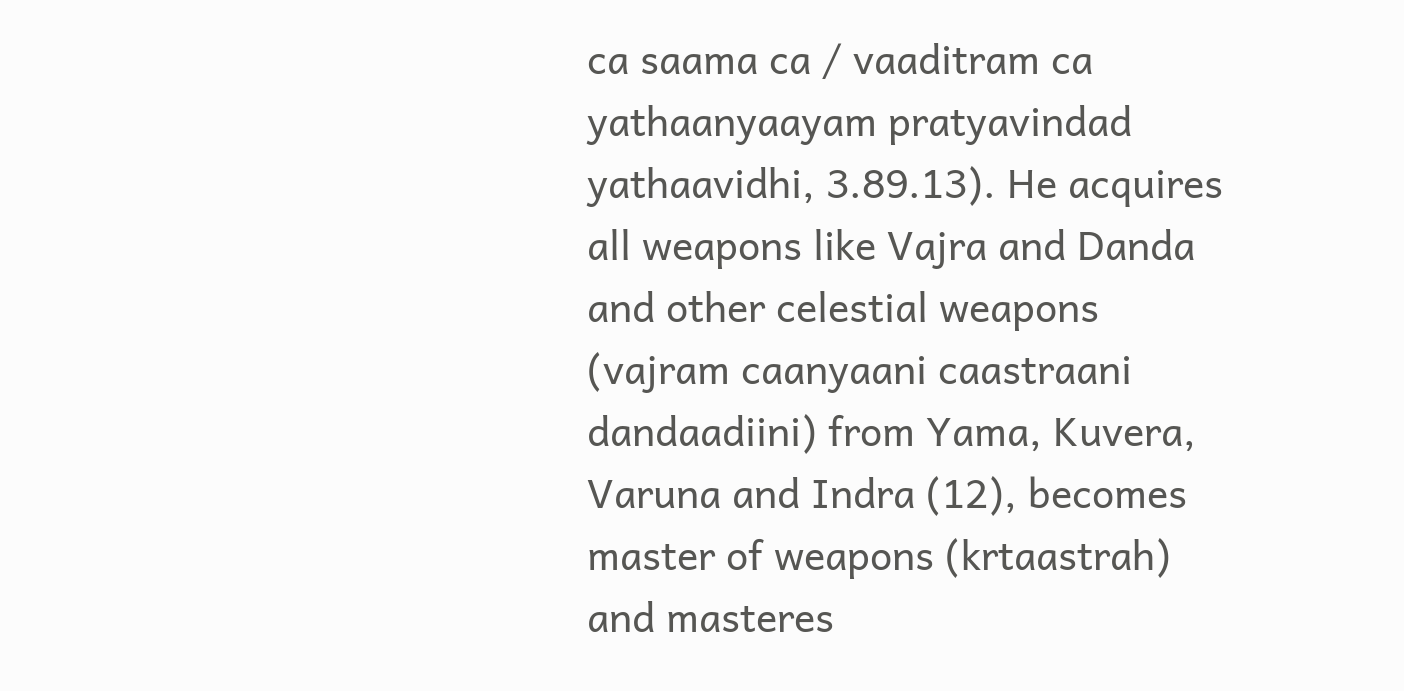ca saama ca / vaaditram ca yathaanyaayam pratyavindad yathaavidhi, 3.89.13). He acquires all weapons like Vajra and Danda and other celestial weapons (vajram caanyaani caastraani dandaadiini) from Yama, Kuvera, Varuna and Indra (12), becomes master of weapons (krtaastrah) and masteres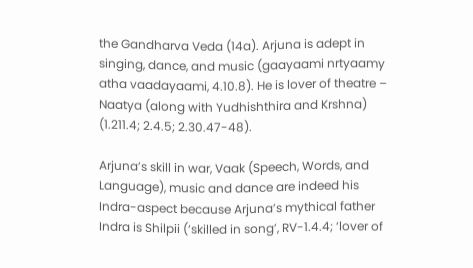the Gandharva Veda (14a). Arjuna is adept in singing, dance, and music (gaayaami nrtyaamy atha vaadayaami, 4.10.8). He is lover of theatre – Naatya (along with Yudhishthira and Krshna) (1.211.4; 2.4.5; 2.30.47-48).

Arjuna’s skill in war, Vaak (Speech, Words, and Language), music and dance are indeed his Indra-aspect because Arjuna’s mythical father Indra is Shilpii (‘skilled in song’, RV-1.4.4; ‘lover of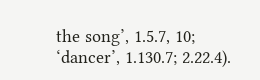the song’, 1.5.7, 10; ‘dancer’, 1.130.7; 2.22.4).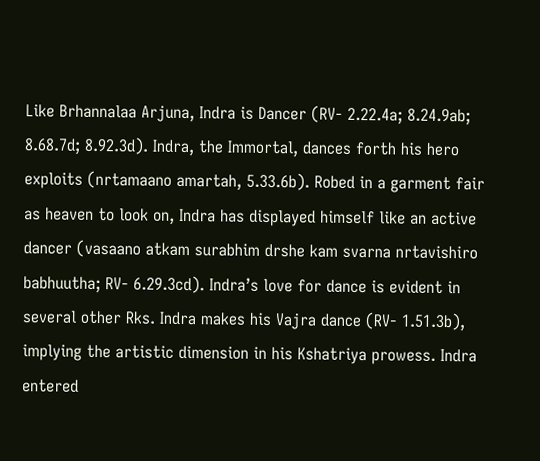Like Brhannalaa Arjuna, Indra is Dancer (RV- 2.22.4a; 8.24.9ab; 8.68.7d; 8.92.3d). Indra, the Immortal, dances forth his hero exploits (nrtamaano amartah, 5.33.6b). Robed in a garment fair as heaven to look on, Indra has displayed himself like an active dancer (vasaano atkam surabhim drshe kam svarna nrtavishiro babhuutha; RV- 6.29.3cd). Indra’s love for dance is evident in several other Rks. Indra makes his Vajra dance (RV- 1.51.3b), implying the artistic dimension in his Kshatriya prowess. Indra entered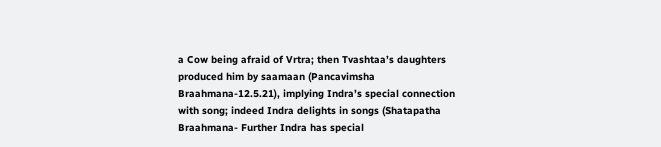a Cow being afraid of Vrtra; then Tvashtaa’s daughters produced him by saamaan (Pancavimsha Braahmana-12.5.21), implying Indra’s special connection with song; indeed Indra delights in songs (Shatapatha Braahmana- Further Indra has special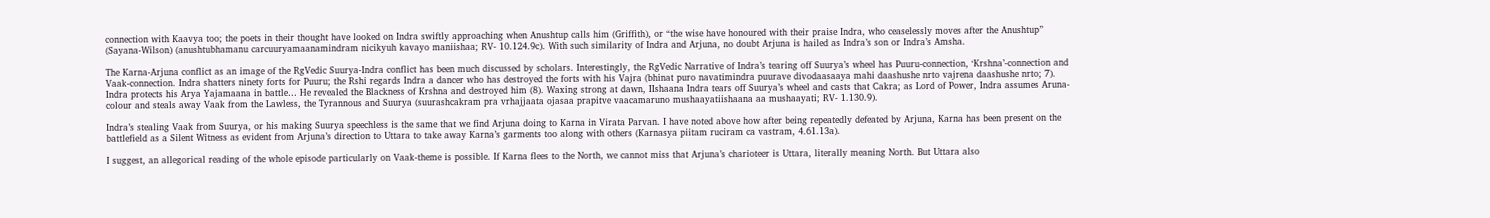connection with Kaavya too; the poets in their thought have looked on Indra swiftly approaching when Anushtup calls him (Griffith), or “the wise have honoured with their praise Indra, who ceaselessly moves after the Anushtup” (Sayana-Wilson) (anushtubhamanu carcuuryamaanamindram nicikyuh kavayo maniishaa; RV- 10.124.9c). With such similarity of Indra and Arjuna, no doubt Arjuna is hailed as Indra’s son or Indra’s Amsha.

The Karna-Arjuna conflict as an image of the RgVedic Suurya-Indra conflict has been much discussed by scholars. Interestingly, the RgVedic Narrative of Indra’s tearing off Suurya’s wheel has Puuru-connection, ‘Krshna’-connection and Vaak-connection. Indra shatters ninety forts for Puuru; the Rshi regards Indra a dancer who has destroyed the forts with his Vajra (bhinat puro navatimindra puurave divodaasaaya mahi daashushe nrto vajrena daashushe nrto; 7). Indra protects his Arya Yajamaana in battle… He revealed the Blackness of Krshna and destroyed him (8). Waxing strong at dawn, IIshaana Indra tears off Suurya’s wheel and casts that Cakra; as Lord of Power, Indra assumes Aruna-colour and steals away Vaak from the Lawless, the Tyrannous and Suurya (suurashcakram pra vrhajjaata ojasaa prapitve vaacamaruno mushaayatiishaana aa mushaayati; RV- 1.130.9).

Indra’s stealing Vaak from Suurya, or his making Suurya speechless is the same that we find Arjuna doing to Karna in Virata Parvan. I have noted above how after being repeatedly defeated by Arjuna, Karna has been present on the battlefield as a Silent Witness as evident from Arjuna’s direction to Uttara to take away Karna’s garments too along with others (Karnasya piitam ruciram ca vastram, 4.61.13a).

I suggest, an allegorical reading of the whole episode particularly on Vaak-theme is possible. If Karna flees to the North, we cannot miss that Arjuna’s charioteer is Uttara, literally meaning North. But Uttara also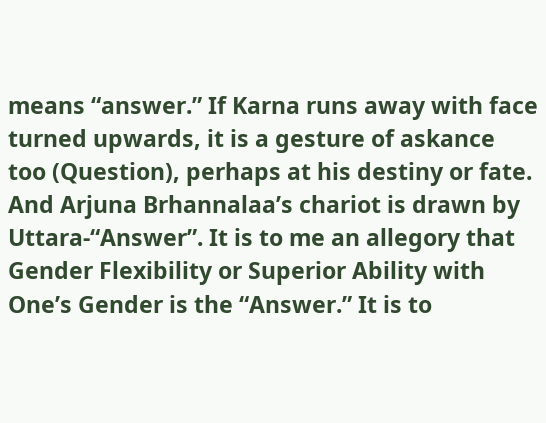means “answer.” If Karna runs away with face turned upwards, it is a gesture of askance too (Question), perhaps at his destiny or fate. And Arjuna Brhannalaa’s chariot is drawn by Uttara-“Answer”. It is to me an allegory that Gender Flexibility or Superior Ability with One’s Gender is the “Answer.” It is to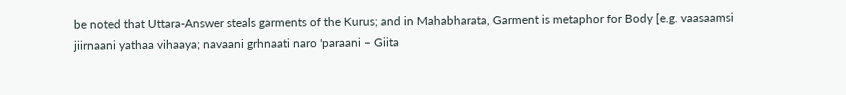be noted that Uttara-Answer steals garments of the Kurus; and in Mahabharata, Garment is metaphor for Body [e.g. vaasaamsi jiirnaani yathaa vihaaya; navaani grhnaati naro 'paraani – Giita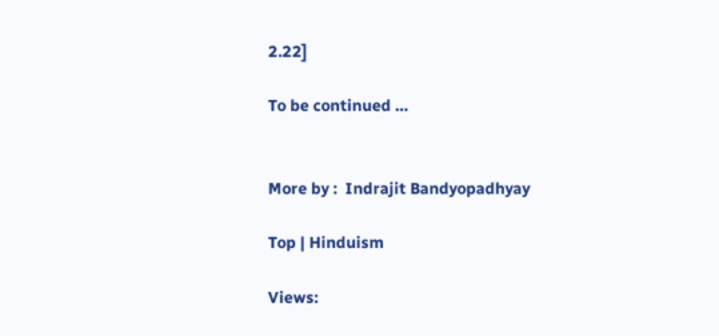2.22]

To be continued …


More by :  Indrajit Bandyopadhyay

Top | Hinduism

Views: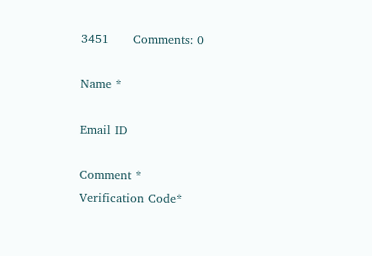3451      Comments: 0

Name *

Email ID

Comment *
Verification Code*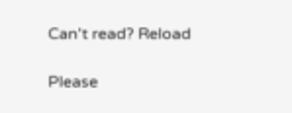Can't read? Reload

Please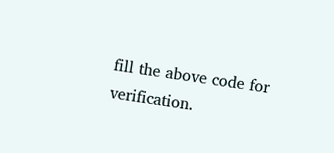fill the above code for verification.